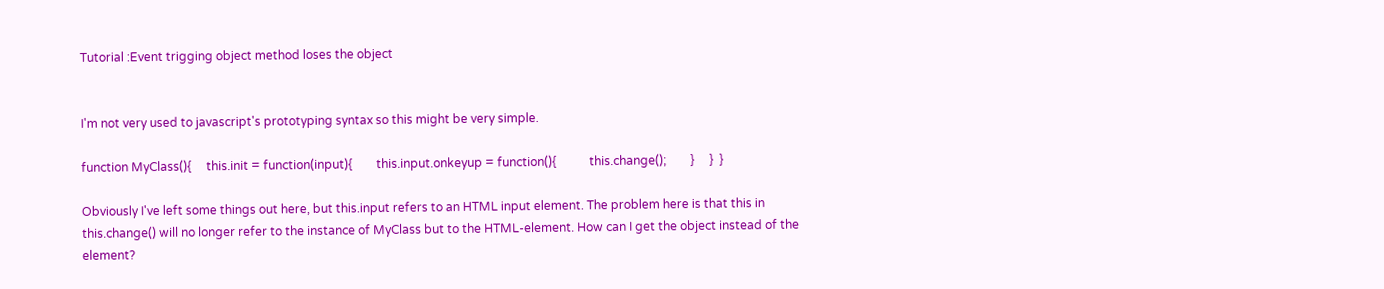Tutorial :Event trigging object method loses the object


I'm not very used to javascript's prototyping syntax so this might be very simple.

function MyClass(){     this.init = function(input){        this.input.onkeyup = function(){           this.change();        }     }  }

Obviously I've left some things out here, but this.input refers to an HTML input element. The problem here is that this in this.change() will no longer refer to the instance of MyClass but to the HTML-element. How can I get the object instead of the element?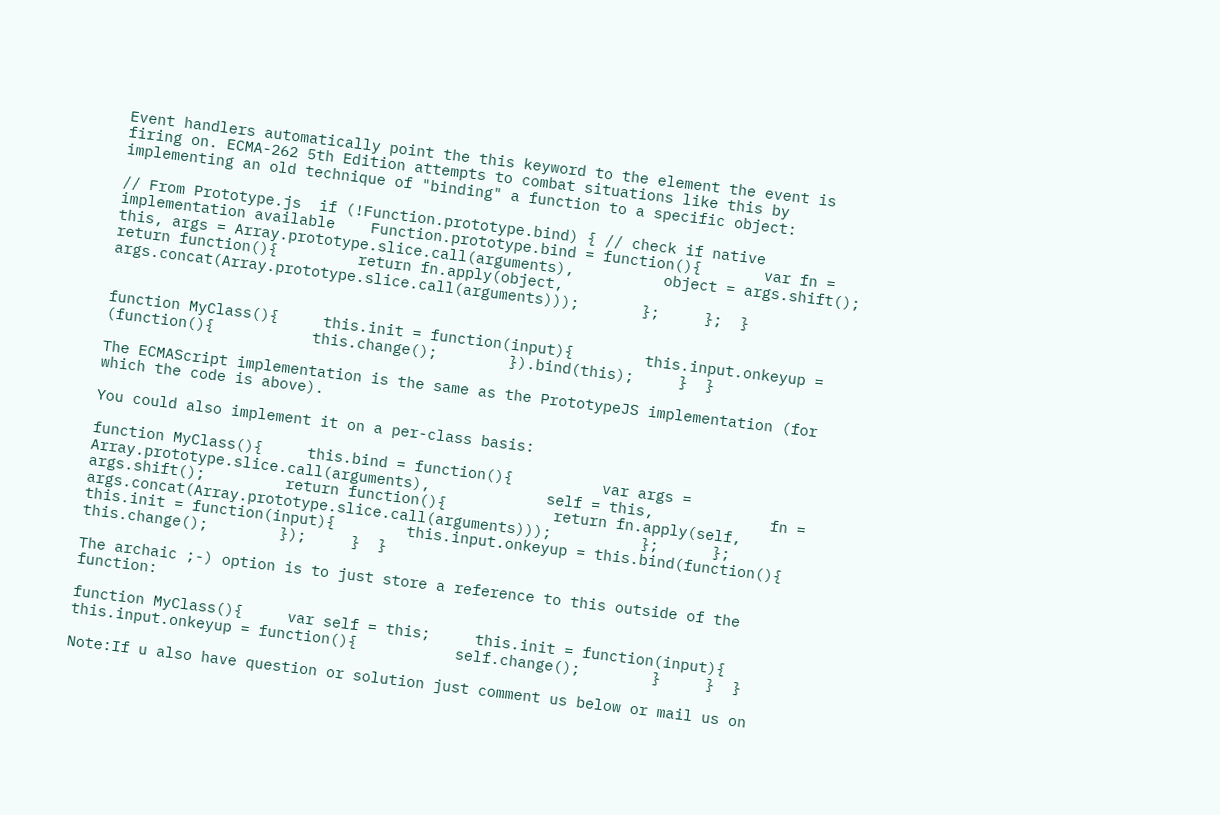Event handlers automatically point the this keyword to the element the event is firing on. ECMA-262 5th Edition attempts to combat situations like this by implementing an old technique of "binding" a function to a specific object:

// From Prototype.js  if (!Function.prototype.bind) { // check if native implementation available    Function.prototype.bind = function(){       var fn = this, args = Array.prototype.slice.call(arguments),          object = args.shift();       return function(){         return fn.apply(object,           args.concat(Array.prototype.slice.call(arguments)));       };     };  }


function MyClass(){     this.init = function(input){        this.input.onkeyup = (function(){           this.change();        }).bind(this);     }  }

The ECMAScript implementation is the same as the PrototypeJS implementation (for which the code is above).

You could also implement it on a per-class basis:

function MyClass(){     this.bind = function(){          var args = Array.prototype.slice.call(arguments),             self = this,             fn = args.shift();         return function(){            return fn.apply(self,              args.concat(Array.prototype.slice.call(arguments)));          };      };     this.init = function(input){        this.input.onkeyup = this.bind(function(){           this.change();        });     }  }

The archaic ;-) option is to just store a reference to this outside of the function:

function MyClass(){     var self = this;     this.init = function(input){        this.input.onkeyup = function(){           self.change();        }     }  }

Note:If u also have question or solution just comment us below or mail us on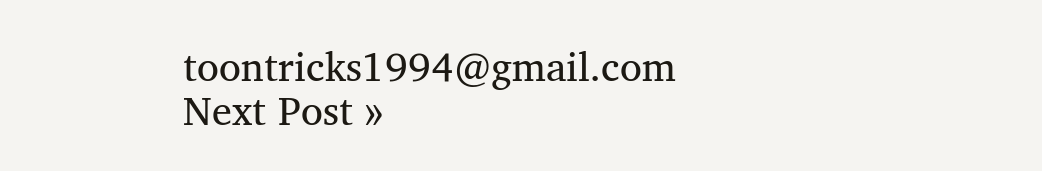toontricks1994@gmail.com
Next Post »